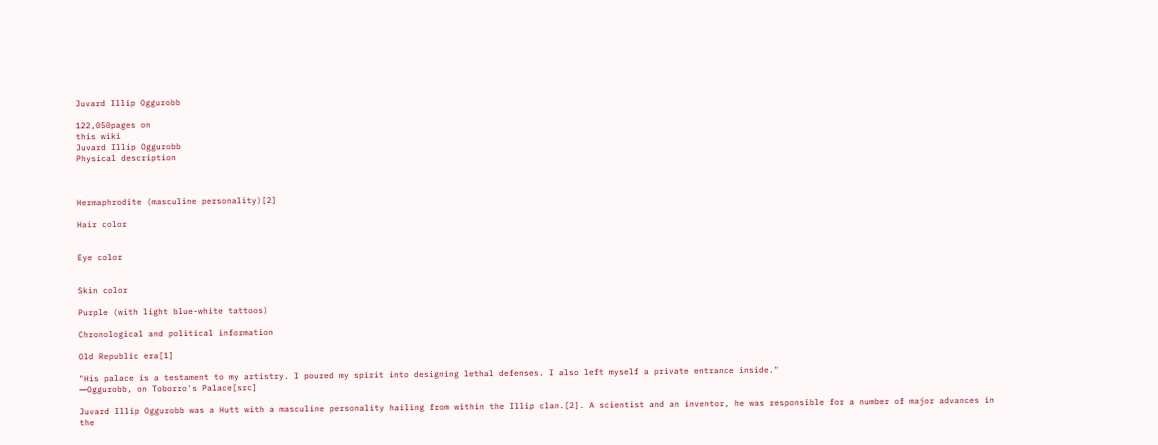Juvard Illip Oggurobb

122,050pages on
this wiki
Juvard Illip Oggurobb
Physical description



Hermaphrodite (masculine personality)[2]

Hair color


Eye color


Skin color

Purple (with light blue-white tattoos)

Chronological and political information

Old Republic era[1]

"His palace is a testament to my artistry. I poured my spirit into designing lethal defenses. I also left myself a private entrance inside."
―Oggurobb, on Toborro's Palace[src]

Juvard Illip Oggurobb was a Hutt with a masculine personality hailing from within the Illip clan.[2]. A scientist and an inventor, he was responsible for a number of major advances in the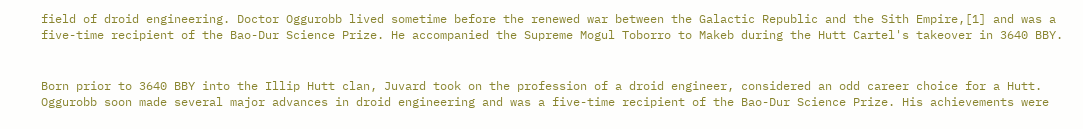field of droid engineering. Doctor Oggurobb lived sometime before the renewed war between the Galactic Republic and the Sith Empire,[1] and was a five-time recipient of the Bao-Dur Science Prize. He accompanied the Supreme Mogul Toborro to Makeb during the Hutt Cartel's takeover in 3640 BBY.


Born prior to 3640 BBY into the Illip Hutt clan, Juvard took on the profession of a droid engineer, considered an odd career choice for a Hutt. Oggurobb soon made several major advances in droid engineering and was a five-time recipient of the Bao-Dur Science Prize. His achievements were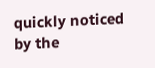quickly noticed by the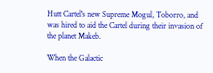Hutt Cartel's new Supreme Mogul, Toborro, and was hired to aid the Cartel during their invasion of the planet Makeb.

When the Galactic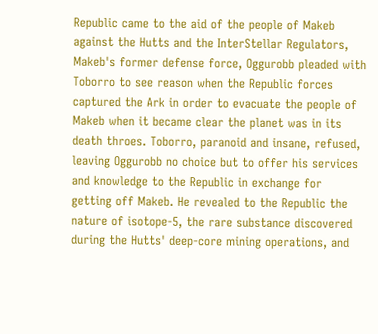Republic came to the aid of the people of Makeb against the Hutts and the InterStellar Regulators, Makeb's former defense force, Oggurobb pleaded with Toborro to see reason when the Republic forces captured the Ark in order to evacuate the people of Makeb when it became clear the planet was in its death throes. Toborro, paranoid and insane, refused, leaving Oggurobb no choice but to offer his services and knowledge to the Republic in exchange for getting off Makeb. He revealed to the Republic the nature of isotope-5, the rare substance discovered during the Hutts' deep-core mining operations, and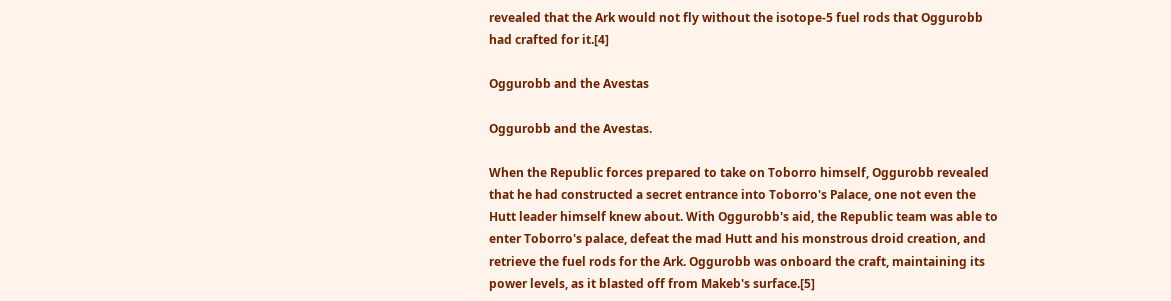revealed that the Ark would not fly without the isotope-5 fuel rods that Oggurobb had crafted for it.[4]

Oggurobb and the Avestas

Oggurobb and the Avestas.

When the Republic forces prepared to take on Toborro himself, Oggurobb revealed that he had constructed a secret entrance into Toborro's Palace, one not even the Hutt leader himself knew about. With Oggurobb's aid, the Republic team was able to enter Toborro's palace, defeat the mad Hutt and his monstrous droid creation, and retrieve the fuel rods for the Ark. Oggurobb was onboard the craft, maintaining its power levels, as it blasted off from Makeb's surface.[5]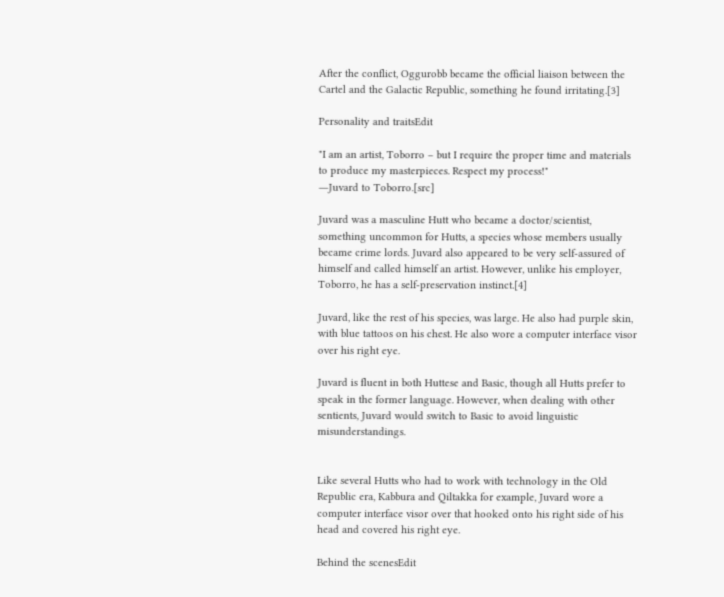After the conflict, Oggurobb became the official liaison between the Cartel and the Galactic Republic, something he found irritating.[3]

Personality and traitsEdit

"I am an artist, Toborro – but I require the proper time and materials to produce my masterpieces. Respect my process!"
―Juvard to Toborro.[src]

Juvard was a masculine Hutt who became a doctor/scientist, something uncommon for Hutts, a species whose members usually became crime lords. Juvard also appeared to be very self-assured of himself and called himself an artist. However, unlike his employer, Toborro, he has a self-preservation instinct.[4]

Juvard, like the rest of his species, was large. He also had purple skin, with blue tattoos on his chest. He also wore a computer interface visor over his right eye.

Juvard is fluent in both Huttese and Basic, though all Hutts prefer to speak in the former language. However, when dealing with other sentients, Juvard would switch to Basic to avoid linguistic misunderstandings.


Like several Hutts who had to work with technology in the Old Republic era, Kabbura and Qiltakka for example, Juvard wore a computer interface visor over that hooked onto his right side of his head and covered his right eye.

Behind the scenesEdit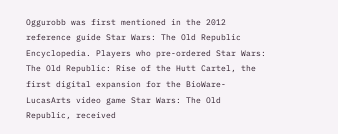Oggurobb was first mentioned in the 2012 reference guide Star Wars: The Old Republic Encyclopedia. Players who pre-ordered Star Wars: The Old Republic: Rise of the Hutt Cartel, the first digital expansion for the BioWare-LucasArts video game Star Wars: The Old Republic, received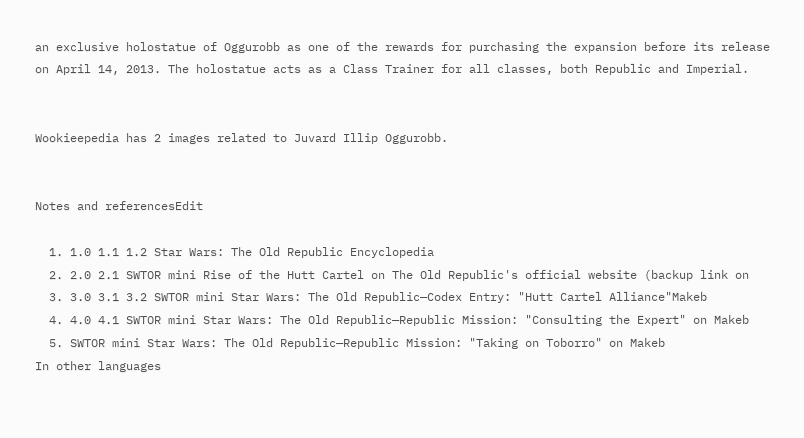an exclusive holostatue of Oggurobb as one of the rewards for purchasing the expansion before its release on April 14, 2013. The holostatue acts as a Class Trainer for all classes, both Republic and Imperial.


Wookieepedia has 2 images related to Juvard Illip Oggurobb.


Notes and referencesEdit

  1. 1.0 1.1 1.2 Star Wars: The Old Republic Encyclopedia
  2. 2.0 2.1 SWTOR mini Rise of the Hutt Cartel on The Old Republic's official website (backup link on
  3. 3.0 3.1 3.2 SWTOR mini Star Wars: The Old Republic—Codex Entry: "Hutt Cartel Alliance"Makeb
  4. 4.0 4.1 SWTOR mini Star Wars: The Old Republic—Republic Mission: "Consulting the Expert" on Makeb
  5. SWTOR mini Star Wars: The Old Republic—Republic Mission: "Taking on Toborro" on Makeb
In other languages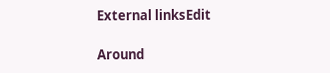External linksEdit

Around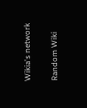Wikia's network

Random Wiki